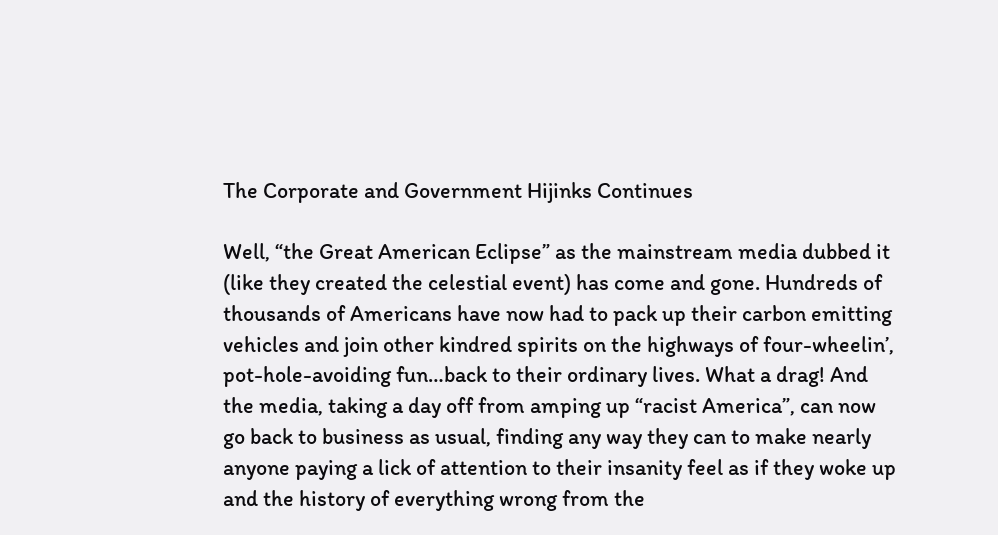The Corporate and Government Hijinks Continues

Well, “the Great American Eclipse” as the mainstream media dubbed it (like they created the celestial event) has come and gone. Hundreds of thousands of Americans have now had to pack up their carbon emitting vehicles and join other kindred spirits on the highways of four-wheelin’, pot-hole-avoiding fun…back to their ordinary lives. What a drag! And the media, taking a day off from amping up “racist America”, can now go back to business as usual, finding any way they can to make nearly anyone paying a lick of attention to their insanity feel as if they woke up and the history of everything wrong from the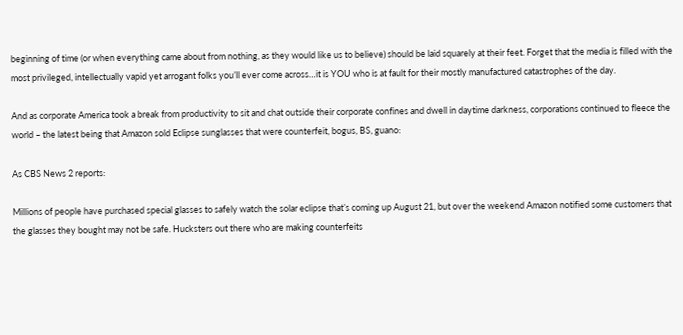beginning of time (or when everything came about from nothing, as they would like us to believe) should be laid squarely at their feet. Forget that the media is filled with the most privileged, intellectually vapid yet arrogant folks you’ll ever come across…it is YOU who is at fault for their mostly manufactured catastrophes of the day.

And as corporate America took a break from productivity to sit and chat outside their corporate confines and dwell in daytime darkness, corporations continued to fleece the world – the latest being that Amazon sold Eclipse sunglasses that were counterfeit, bogus, BS, guano:

As CBS News 2 reports:

Millions of people have purchased special glasses to safely watch the solar eclipse that’s coming up August 21, but over the weekend Amazon notified some customers that the glasses they bought may not be safe. Hucksters out there who are making counterfeits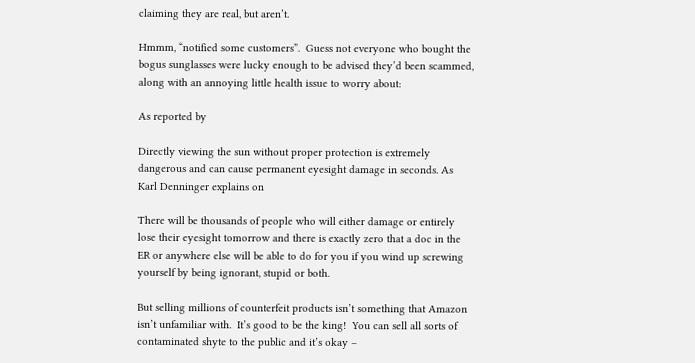claiming they are real, but aren’t.

Hmmm, “notified some customers”.  Guess not everyone who bought the bogus sunglasses were lucky enough to be advised they’d been scammed, along with an annoying little health issue to worry about:

As reported by

Directly viewing the sun without proper protection is extremely dangerous and can cause permanent eyesight damage in seconds. As Karl Denninger explains on

There will be thousands of people who will either damage or entirely lose their eyesight tomorrow and there is exactly zero that a doc in the ER or anywhere else will be able to do for you if you wind up screwing yourself by being ignorant, stupid or both.

But selling millions of counterfeit products isn’t something that Amazon isn’t unfamiliar with.  It’s good to be the king!  You can sell all sorts of contaminated shyte to the public and it’s okay –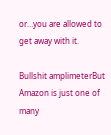or…you are allowed to get away with it.

Bullshit amplimeterBut Amazon is just one of many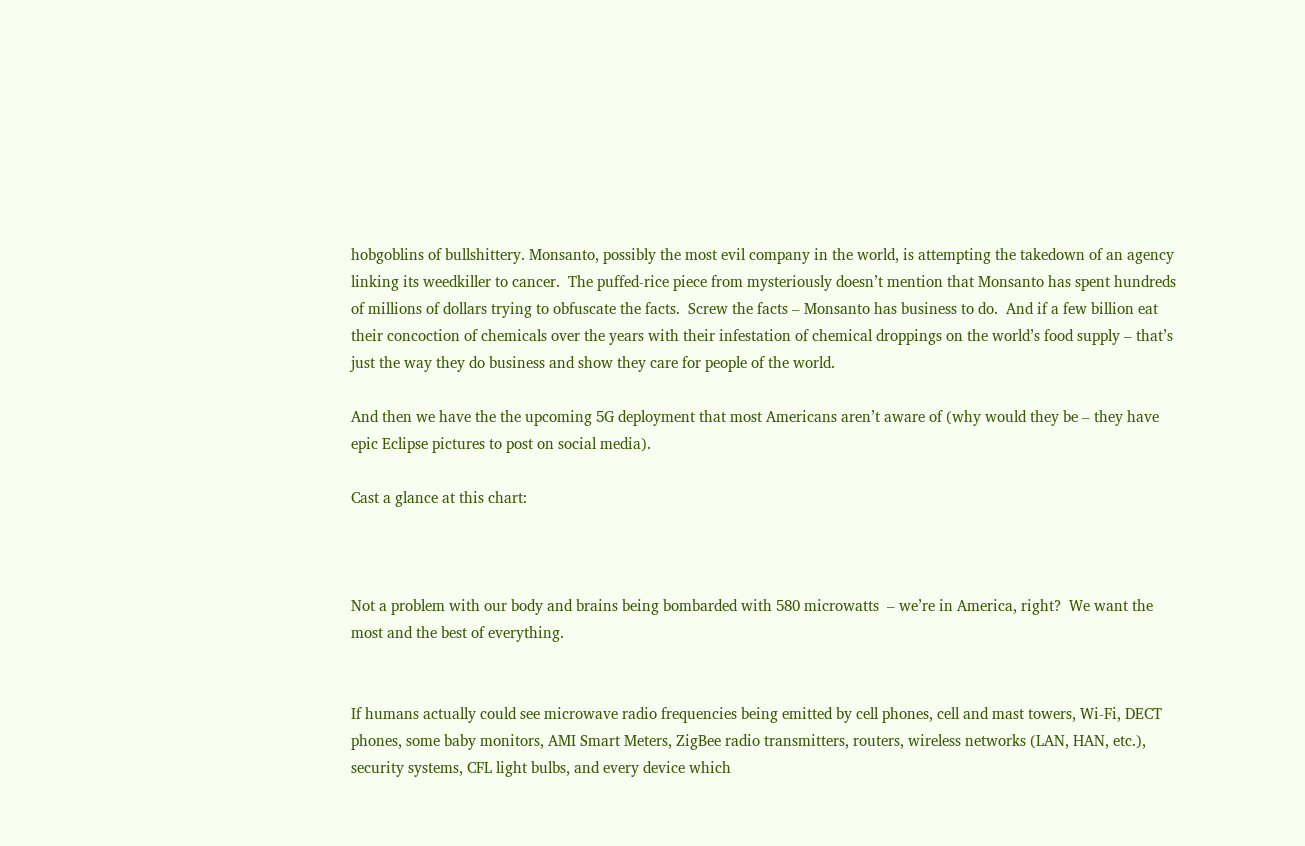hobgoblins of bullshittery. Monsanto, possibly the most evil company in the world, is attempting the takedown of an agency linking its weedkiller to cancer.  The puffed-rice piece from mysteriously doesn’t mention that Monsanto has spent hundreds of millions of dollars trying to obfuscate the facts.  Screw the facts – Monsanto has business to do.  And if a few billion eat their concoction of chemicals over the years with their infestation of chemical droppings on the world’s food supply – that’s just the way they do business and show they care for people of the world.

And then we have the the upcoming 5G deployment that most Americans aren’t aware of (why would they be – they have epic Eclipse pictures to post on social media).

Cast a glance at this chart:



Not a problem with our body and brains being bombarded with 580 microwatts  – we’re in America, right?  We want the most and the best of everything.


If humans actually could see microwave radio frequencies being emitted by cell phones, cell and mast towers, Wi-Fi, DECT phones, some baby monitors, AMI Smart Meters, ZigBee radio transmitters, routers, wireless networks (LAN, HAN, etc.), security systems, CFL light bulbs, and every device which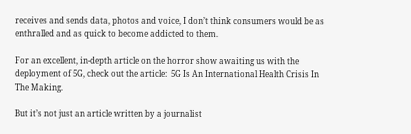receives and sends data, photos and voice, I don’t think consumers would be as enthralled and as quick to become addicted to them.

For an excellent, in-depth article on the horror show awaiting us with the deployment of 5G, check out the article:  5G Is An International Health Crisis In The Making.

But it’s not just an article written by a journalist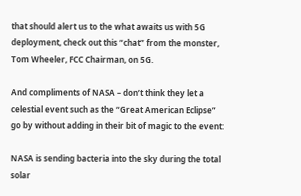that should alert us to the what awaits us with 5G deployment, check out this “chat” from the monster, Tom Wheeler, FCC Chairman, on 5G.

And compliments of NASA – don’t think they let a celestial event such as the “Great American Eclipse” go by without adding in their bit of magic to the event:

NASA is sending bacteria into the sky during the total solar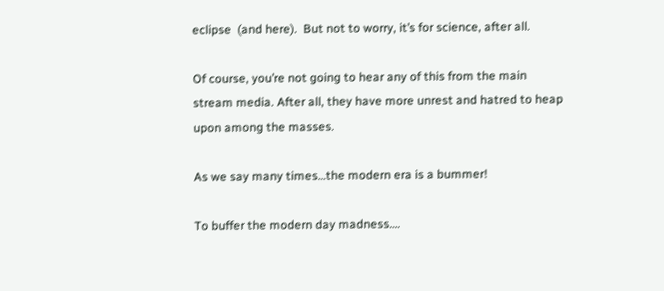eclipse  (and here).  But not to worry, it’s for science, after all.

Of course, you’re not going to hear any of this from the main stream media. After all, they have more unrest and hatred to heap upon among the masses.

As we say many times…the modern era is a bummer!

To buffer the modern day madness….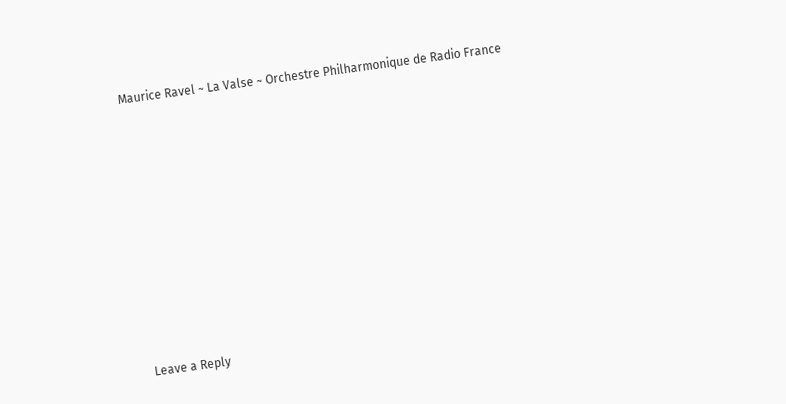Maurice Ravel ~ La Valse ~ Orchestre Philharmonique de Radio France













Leave a Reply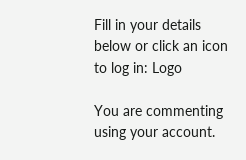Fill in your details below or click an icon to log in: Logo

You are commenting using your account.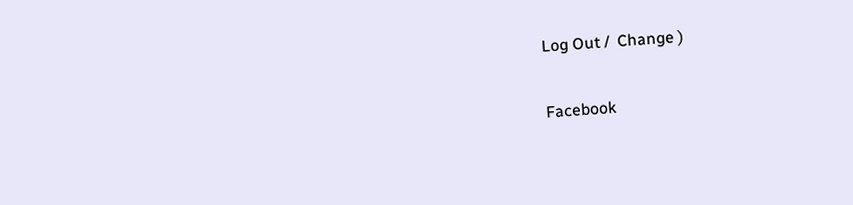Log Out /  Change )

Facebook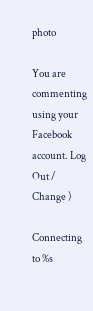photo

You are commenting using your Facebook account. Log Out /  Change )

Connecting to %s